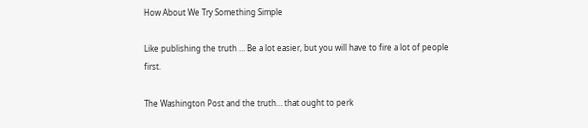How About We Try Something Simple

Like publishing the truth … Be a lot easier, but you will have to fire a lot of people first.

The Washington Post and the truth… that ought to perk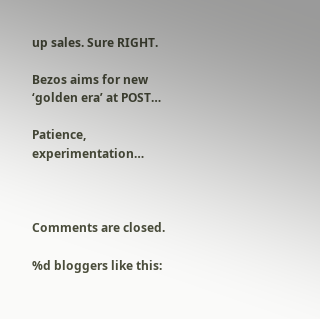up sales. Sure RIGHT.

Bezos aims for new ‘golden era’ at POST…

Patience, experimentation…



Comments are closed.

%d bloggers like this: